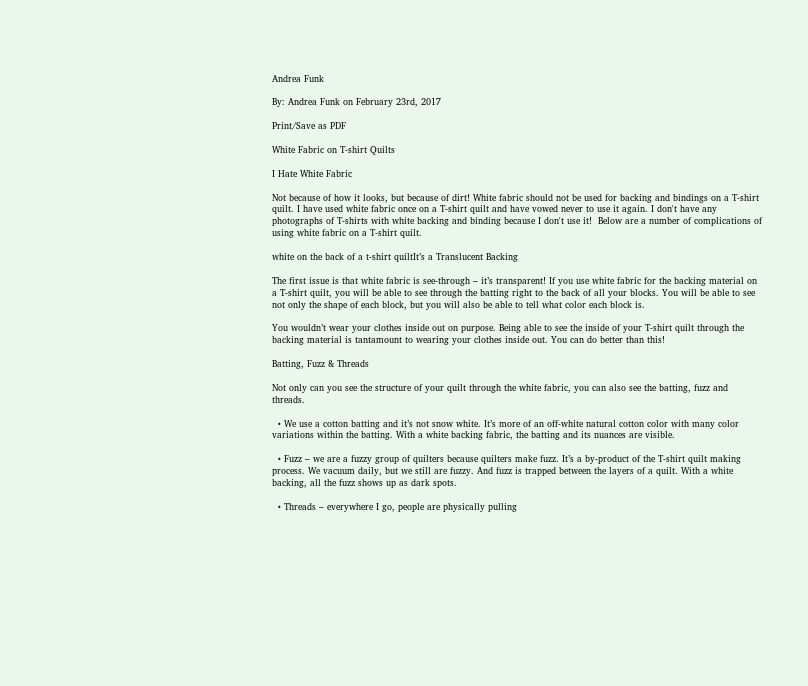Andrea Funk

By: Andrea Funk on February 23rd, 2017

Print/Save as PDF

White Fabric on T-shirt Quilts

I Hate White Fabric

Not because of how it looks, but because of dirt! White fabric should not be used for backing and bindings on a T-shirt quilt. I have used white fabric once on a T-shirt quilt and have vowed never to use it again. I don't have any photographs of T-shirts with white backing and binding because I don't use it!  Below are a number of complications of using white fabric on a T-shirt quilt.

white on the back of a t-shirt quiltIt’s a Translucent Backing

The first issue is that white fabric is see-through – it’s transparent! If you use white fabric for the backing material on a T-shirt quilt, you will be able to see through the batting right to the back of all your blocks. You will be able to see not only the shape of each block, but you will also be able to tell what color each block is.

You wouldn’t wear your clothes inside out on purpose. Being able to see the inside of your T-shirt quilt through the backing material is tantamount to wearing your clothes inside out. You can do better than this!

Batting, Fuzz & Threads

Not only can you see the structure of your quilt through the white fabric, you can also see the batting, fuzz and threads.

  • We use a cotton batting and it’s not snow white. It’s more of an off-white natural cotton color with many color variations within the batting. With a white backing fabric, the batting and its nuances are visible.

  • Fuzz – we are a fuzzy group of quilters because quilters make fuzz. It’s a by-product of the T-shirt quilt making process. We vacuum daily, but we still are fuzzy. And fuzz is trapped between the layers of a quilt. With a white backing, all the fuzz shows up as dark spots.

  • Threads – everywhere I go, people are physically pulling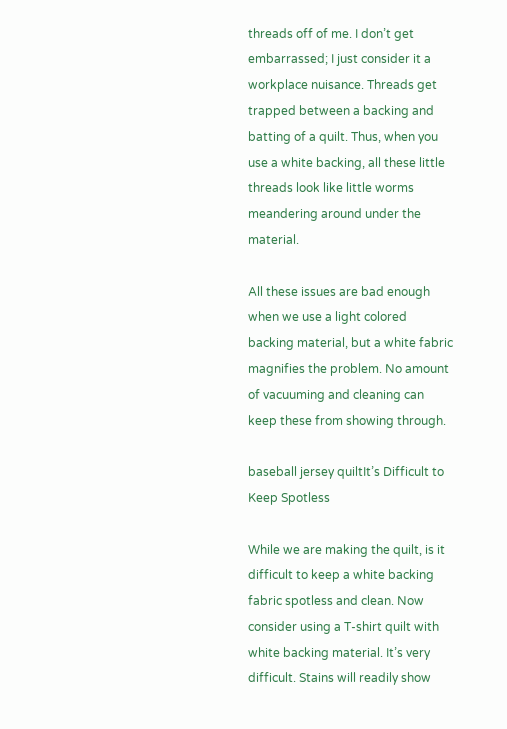threads off of me. I don’t get embarrassed; I just consider it a workplace nuisance. Threads get trapped between a backing and batting of a quilt. Thus, when you use a white backing, all these little threads look like little worms meandering around under the material.

All these issues are bad enough when we use a light colored backing material, but a white fabric magnifies the problem. No amount of vacuuming and cleaning can keep these from showing through.

baseball jersey quiltIt’s Difficult to Keep Spotless

While we are making the quilt, is it difficult to keep a white backing fabric spotless and clean. Now consider using a T-shirt quilt with white backing material. It’s very difficult. Stains will readily show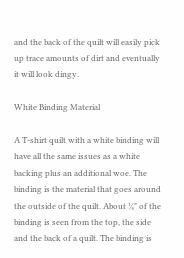and the back of the quilt will easily pick up trace amounts of dirt and eventually it will look dingy.

White Binding Material

A T-shirt quilt with a white binding will have all the same issues as a white backing plus an additional woe. The binding is the material that goes around the outside of the quilt. About ¼" of the binding is seen from the top, the side and the back of a quilt. The binding is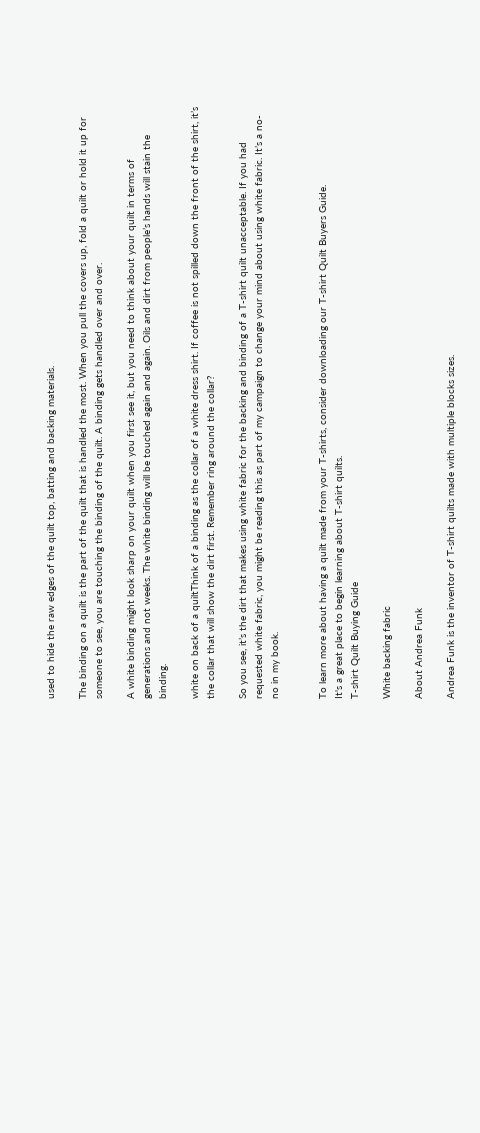used to hide the raw edges of the quilt top, batting and backing materials.

The binding on a quilt is the part of the quilt that is handled the most. When you pull the covers up, fold a quilt or hold it up for someone to see, you are touching the binding of the quilt. A binding gets handled over and over.

A white binding might look sharp on your quilt when you first see it, but you need to think about your quilt in terms of generations and not weeks. The white binding will be touched again and again. Oils and dirt from people’s hands will stain the binding.

white on back of a quiltThink of a binding as the collar of a white dress shirt. If coffee is not spilled down the front of the shirt, it’s the collar that will show the dirt first. Remember ring around the collar?

So you see, it’s the dirt that makes using white fabric for the backing and binding of a T-shirt quilt unacceptable. If you had requested white fabric, you might be reading this as part of my campaign to change your mind about using white fabric. It’s a no-no in my book.


To learn more about having a quilt made from your T-shirts, consider downloading our T-shirt Quilt Buyers Guide.
It's a great place to begin learning about T-shirt quilts.
T-shirt Quilt Buying Guide

White backing fabric

About Andrea Funk

Andrea Funk is the inventor of T-shirt quilts made with multiple blocks sizes.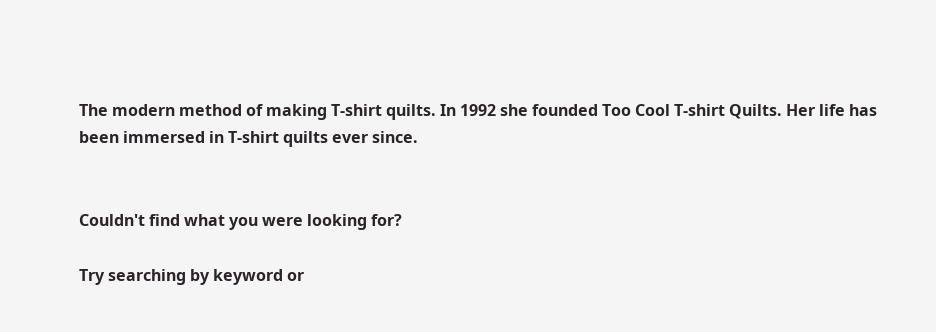The modern method of making T-shirt quilts. In 1992 she founded Too Cool T-shirt Quilts. Her life has been immersed in T-shirt quilts ever since.


Couldn't find what you were looking for?

Try searching by keyword or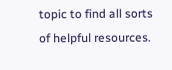topic to find all sorts of helpful resources.